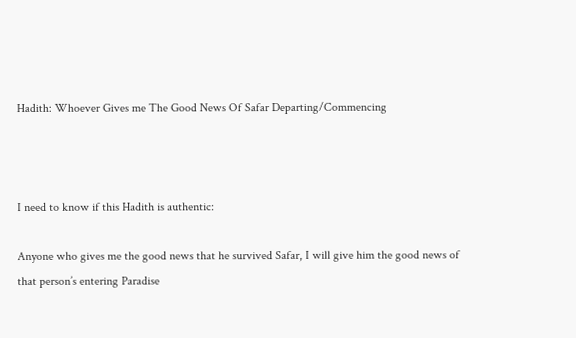Hadith: Whoever Gives me The Good News Of Safar Departing/Commencing



I need to know if this Hadith is authentic:

Anyone who gives me the good news that he survived Safar, I will give him the good news of that person’s entering Paradise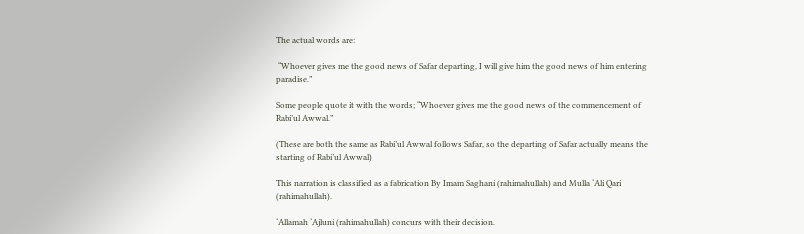The actual words are:

 “Whoever gives me the good news of Safar departing, I will give him the good news of him entering paradise.”

Some people quote it with the words; “Whoever gives me the good news of the commencement of Rabi’ul Awwal.”

(These are both the same as Rabi’ul Awwal follows Safar, so the departing of Safar actually means the starting of Rabi’ul Awwal)

This narration is classified as a fabrication By Imam Saghani (rahimahullah) and Mulla ‘Ali Qari (rahimahullah).

‘Allamah ‘Ajluni (rahimahullah) concurs with their decision.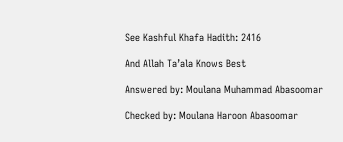See Kashful Khafa Hadith: 2416

And Allah Ta’ala Knows Best

Answered by: Moulana Muhammad Abasoomar

Checked by: Moulana Haroon Abasoomar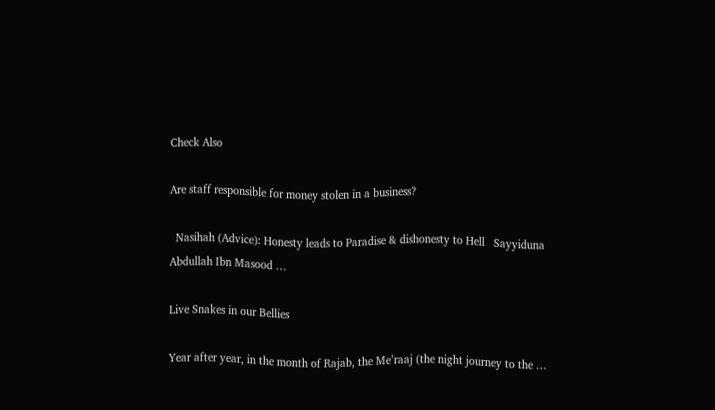Check Also

Are staff responsible for money stolen in a business?

  Nasihah (Advice): Honesty leads to Paradise & dishonesty to Hell   Sayyiduna Abdullah Ibn Masood …

Live Snakes in our Bellies

Year after year, in the month of Rajab, the Me’raaj (the night journey to the …